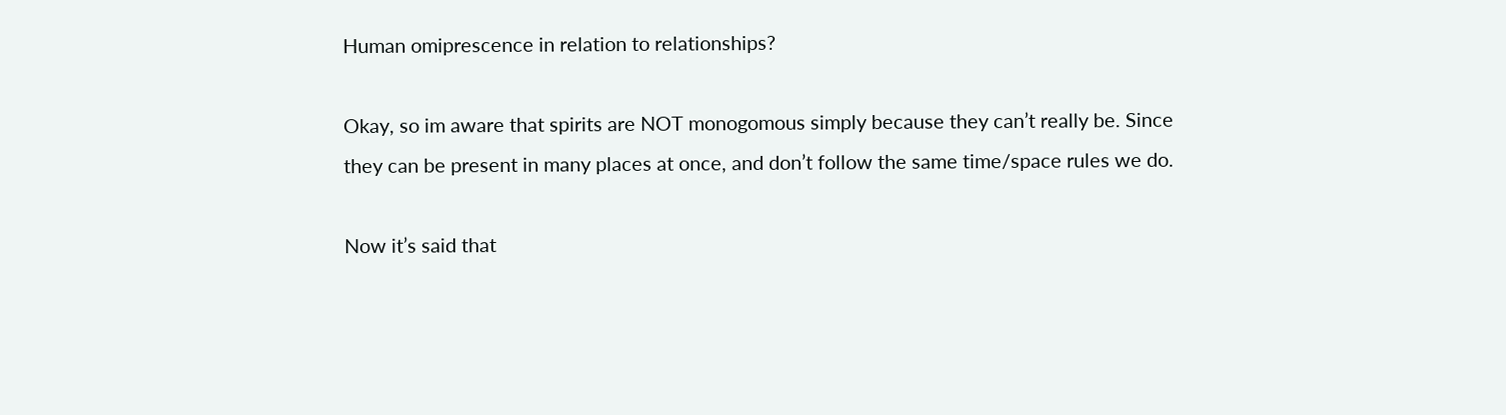Human omiprescence in relation to relationships?

Okay, so im aware that spirits are NOT monogomous simply because they can’t really be. Since they can be present in many places at once, and don’t follow the same time/space rules we do.

Now it’s said that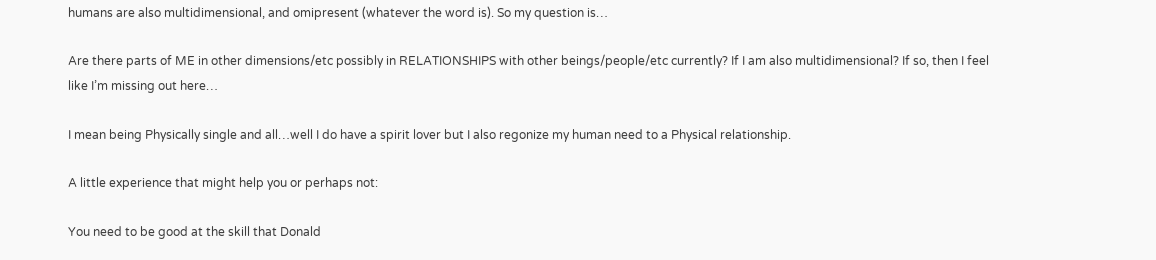humans are also multidimensional, and omipresent (whatever the word is). So my question is…

Are there parts of ME in other dimensions/etc possibly in RELATIONSHIPS with other beings/people/etc currently? If I am also multidimensional? If so, then I feel like I’m missing out here…

I mean being Physically single and all…well I do have a spirit lover but I also regonize my human need to a Physical relationship.

A little experience that might help you or perhaps not:

You need to be good at the skill that Donald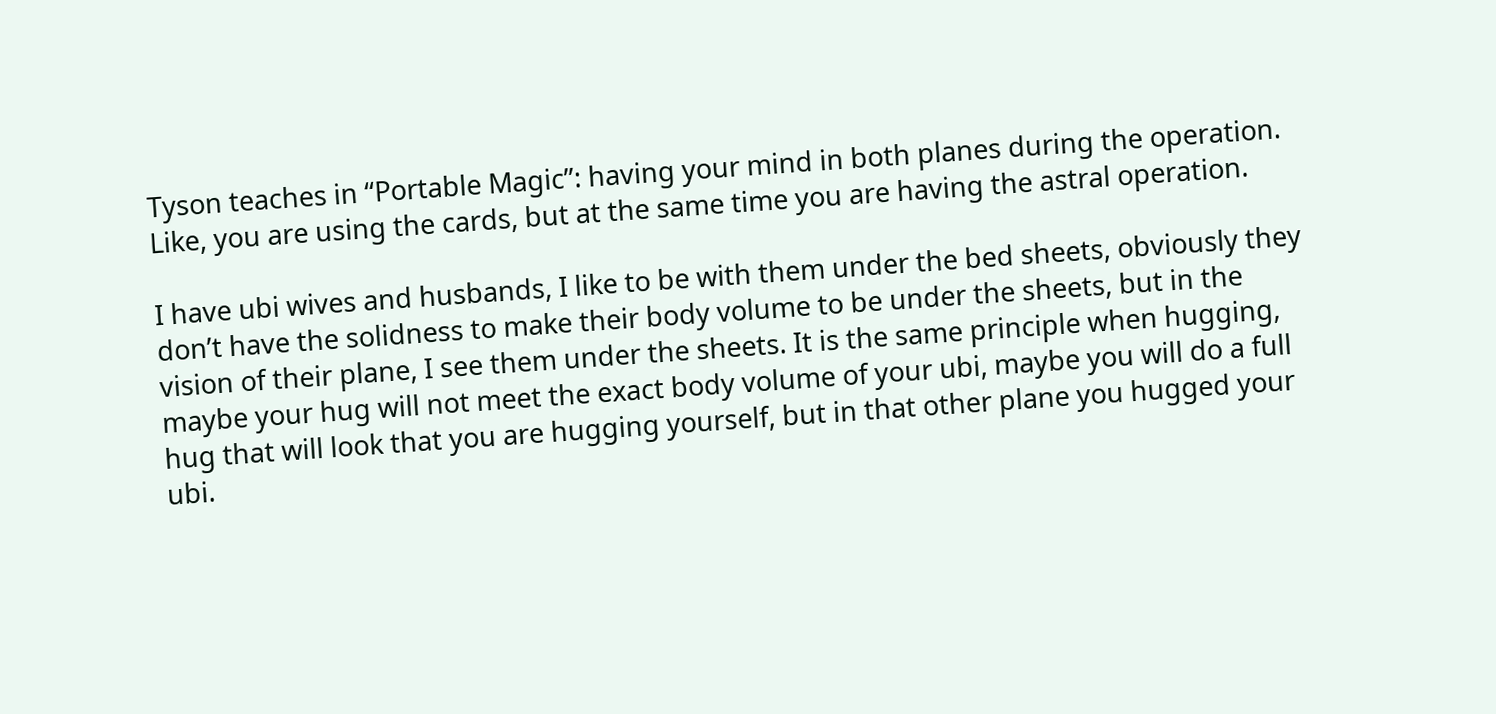Tyson teaches in “Portable Magic”: having your mind in both planes during the operation. Like, you are using the cards, but at the same time you are having the astral operation.

I have ubi wives and husbands, I like to be with them under the bed sheets, obviously they don’t have the solidness to make their body volume to be under the sheets, but in the vision of their plane, I see them under the sheets. It is the same principle when hugging, maybe your hug will not meet the exact body volume of your ubi, maybe you will do a full hug that will look that you are hugging yourself, but in that other plane you hugged your ubi.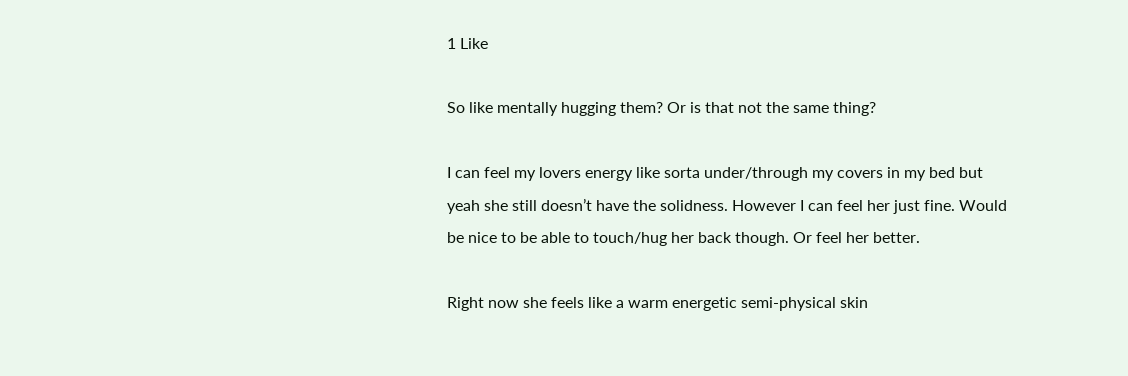1 Like

So like mentally hugging them? Or is that not the same thing?

I can feel my lovers energy like sorta under/through my covers in my bed but yeah she still doesn’t have the solidness. However I can feel her just fine. Would be nice to be able to touch/hug her back though. Or feel her better.

Right now she feels like a warm energetic semi-physical skin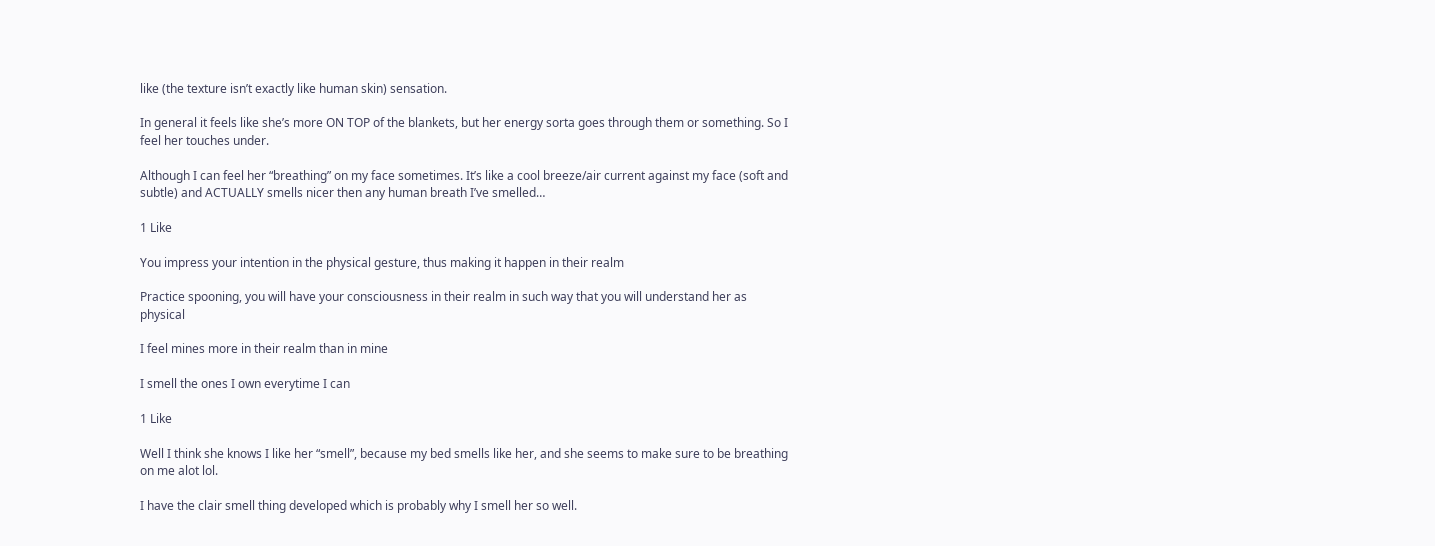like (the texture isn’t exactly like human skin) sensation.

In general it feels like she’s more ON TOP of the blankets, but her energy sorta goes through them or something. So I feel her touches under.

Although I can feel her “breathing” on my face sometimes. It’s like a cool breeze/air current against my face (soft and subtle) and ACTUALLY smells nicer then any human breath I’ve smelled…

1 Like

You impress your intention in the physical gesture, thus making it happen in their realm

Practice spooning, you will have your consciousness in their realm in such way that you will understand her as physical

I feel mines more in their realm than in mine

I smell the ones I own everytime I can

1 Like

Well I think she knows I like her “smell”, because my bed smells like her, and she seems to make sure to be breathing on me alot lol.

I have the clair smell thing developed which is probably why I smell her so well.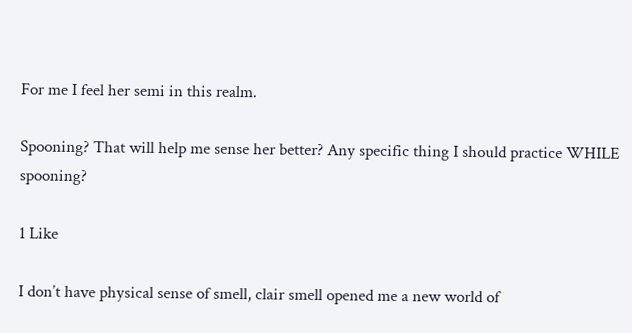For me I feel her semi in this realm.

Spooning? That will help me sense her better? Any specific thing I should practice WHILE spooning?

1 Like

I don’t have physical sense of smell, clair smell opened me a new world of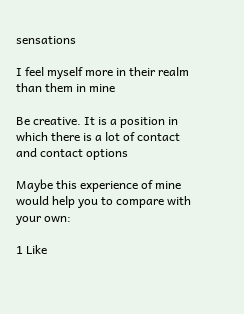sensations

I feel myself more in their realm than them in mine

Be creative. It is a position in which there is a lot of contact and contact options

Maybe this experience of mine would help you to compare with your own:

1 Like